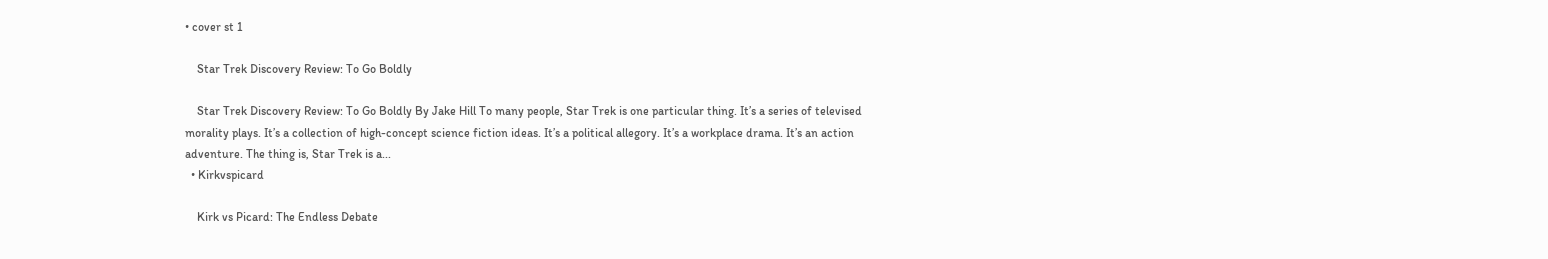• cover st 1

    Star Trek Discovery Review: To Go Boldly

    Star Trek Discovery Review: To Go Boldly By Jake Hill To many people, Star Trek is one particular thing. It’s a series of televised morality plays. It’s a collection of high-concept science fiction ideas. It’s a political allegory. It’s a workplace drama. It’s an action adventure. The thing is, Star Trek is a...
  • Kirkvspicard

    Kirk vs Picard: The Endless Debate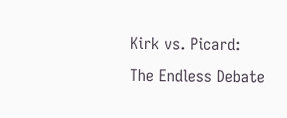Kirk vs. Picard: The Endless Debate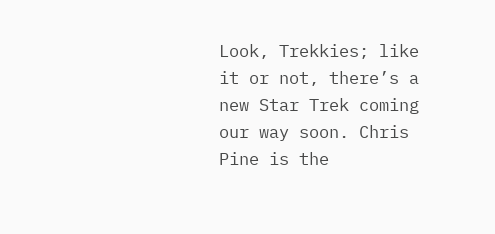Look, Trekkies; like it or not, there’s a new Star Trek coming our way soon. Chris Pine is the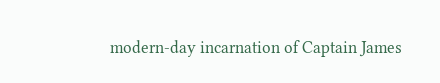modern-day incarnation of Captain James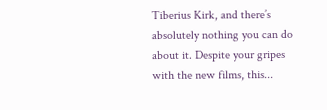Tiberius Kirk, and there’s absolutely nothing you can do about it. Despite your gripes with the new films, this...